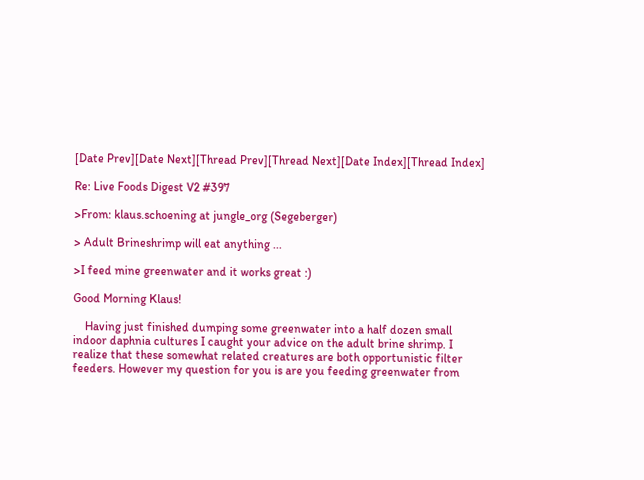[Date Prev][Date Next][Thread Prev][Thread Next][Date Index][Thread Index]

Re: Live Foods Digest V2 #397

>From: klaus.schoening at jungle_org (Segeberger)

> Adult Brineshrimp will eat anything ...

>I feed mine greenwater and it works great :)

Good Morning Klaus!

    Having just finished dumping some greenwater into a half dozen small
indoor daphnia cultures I caught your advice on the adult brine shrimp. I
realize that these somewhat related creatures are both opportunistic filter
feeders. However my question for you is are you feeding greenwater from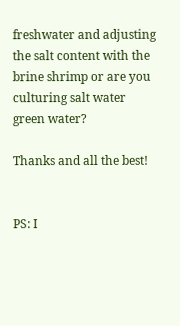freshwater and adjusting the salt content with the brine shrimp or are you
culturing salt water green water?

Thanks and all the best!


PS: I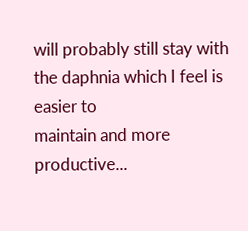will probably still stay with the daphnia which I feel is easier to
maintain and more productive...